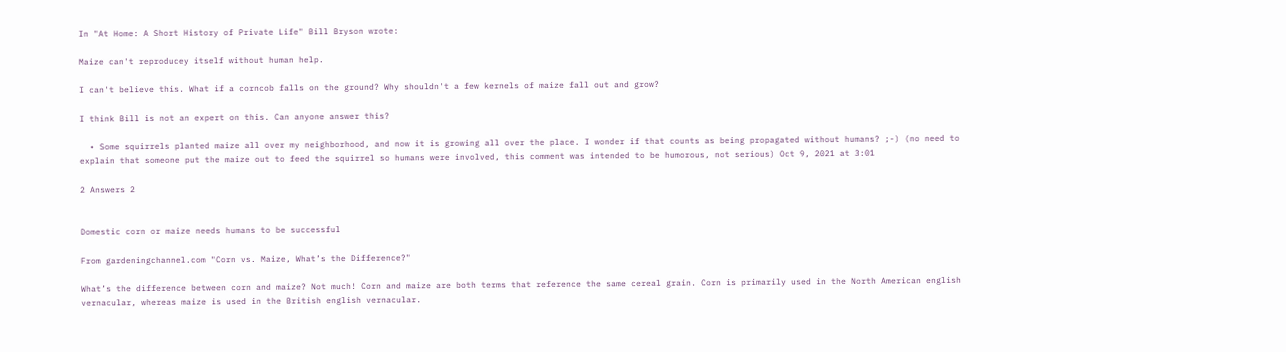In "At Home: A Short History of Private Life" Bill Bryson wrote:

Maize can't reproducey itself without human help.

I can't believe this. What if a corncob falls on the ground? Why shouldn't a few kernels of maize fall out and grow?

I think Bill is not an expert on this. Can anyone answer this?

  • Some squirrels planted maize all over my neighborhood, and now it is growing all over the place. I wonder if that counts as being propagated without humans? ;-) (no need to explain that someone put the maize out to feed the squirrel so humans were involved, this comment was intended to be humorous, not serious) Oct 9, 2021 at 3:01

2 Answers 2


Domestic corn or maize needs humans to be successful

From gardeningchannel.com "Corn vs. Maize, What’s the Difference?"

What’s the difference between corn and maize? Not much! Corn and maize are both terms that reference the same cereal grain. Corn is primarily used in the North American english vernacular, whereas maize is used in the British english vernacular.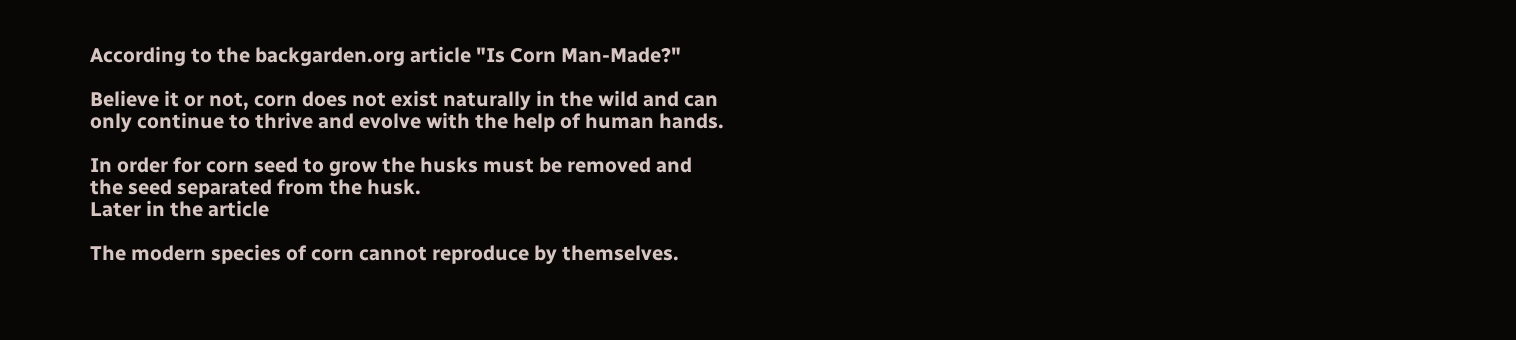According to the backgarden.org article "Is Corn Man-Made?"

Believe it or not, corn does not exist naturally in the wild and can only continue to thrive and evolve with the help of human hands.

In order for corn seed to grow the husks must be removed and the seed separated from the husk.
Later in the article

The modern species of corn cannot reproduce by themselves.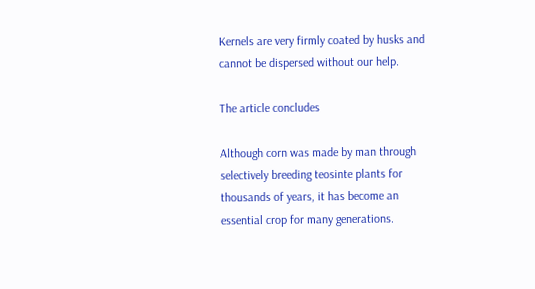Kernels are very firmly coated by husks and cannot be dispersed without our help.

The article concludes

Although corn was made by man through selectively breeding teosinte plants for thousands of years, it has become an essential crop for many generations.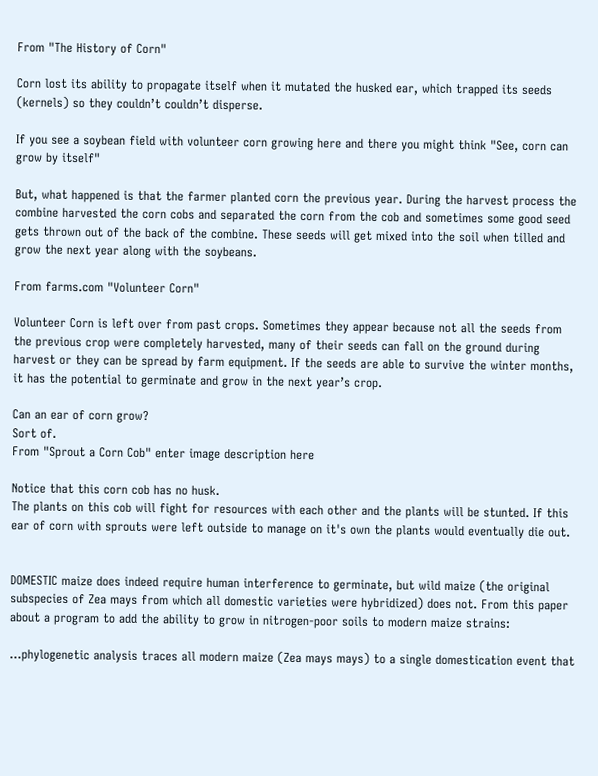From "The History of Corn"

Corn lost its ability to propagate itself when it mutated the husked ear, which trapped its seeds (kernels) so they couldn’t couldn’t disperse.

If you see a soybean field with volunteer corn growing here and there you might think "See, corn can grow by itself"

But, what happened is that the farmer planted corn the previous year. During the harvest process the combine harvested the corn cobs and separated the corn from the cob and sometimes some good seed gets thrown out of the back of the combine. These seeds will get mixed into the soil when tilled and grow the next year along with the soybeans.

From farms.com "Volunteer Corn"

Volunteer Corn is left over from past crops. Sometimes they appear because not all the seeds from the previous crop were completely harvested, many of their seeds can fall on the ground during harvest or they can be spread by farm equipment. If the seeds are able to survive the winter months, it has the potential to germinate and grow in the next year’s crop.

Can an ear of corn grow?
Sort of.
From "Sprout a Corn Cob" enter image description here

Notice that this corn cob has no husk.
The plants on this cob will fight for resources with each other and the plants will be stunted. If this ear of corn with sprouts were left outside to manage on it's own the plants would eventually die out.


DOMESTIC maize does indeed require human interference to germinate, but wild maize (the original subspecies of Zea mays from which all domestic varieties were hybridized) does not. From this paper about a program to add the ability to grow in nitrogen-poor soils to modern maize strains:

...phylogenetic analysis traces all modern maize (Zea mays mays) to a single domestication event that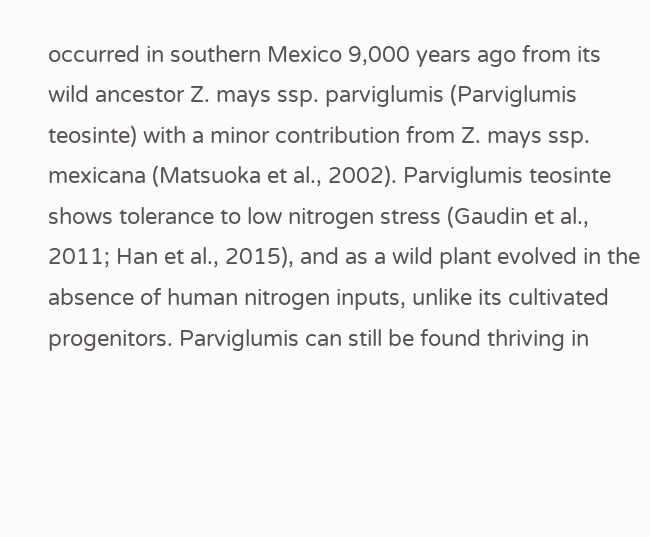occurred in southern Mexico 9,000 years ago from its wild ancestor Z. mays ssp. parviglumis (Parviglumis teosinte) with a minor contribution from Z. mays ssp. mexicana (Matsuoka et al., 2002). Parviglumis teosinte shows tolerance to low nitrogen stress (Gaudin et al., 2011; Han et al., 2015), and as a wild plant evolved in the absence of human nitrogen inputs, unlike its cultivated progenitors. Parviglumis can still be found thriving in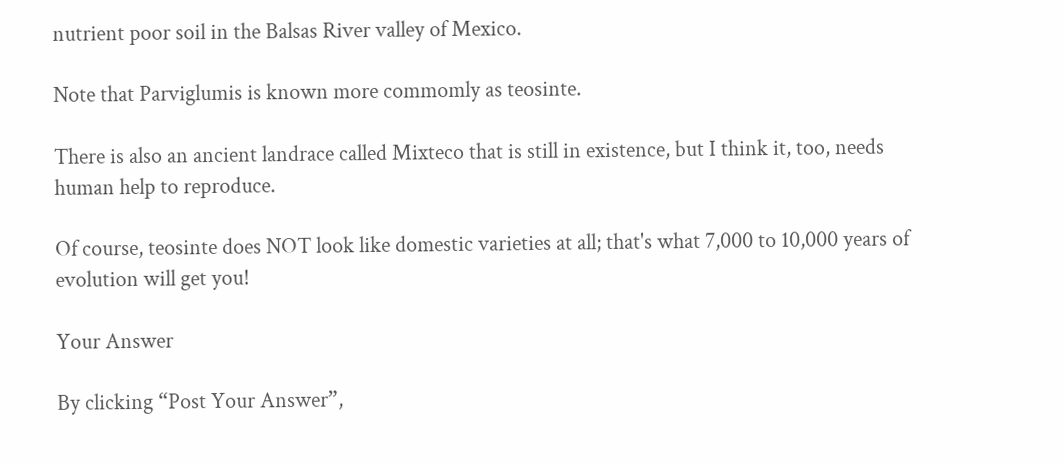nutrient poor soil in the Balsas River valley of Mexico.

Note that Parviglumis is known more commomly as teosinte.

There is also an ancient landrace called Mixteco that is still in existence, but I think it, too, needs human help to reproduce.

Of course, teosinte does NOT look like domestic varieties at all; that's what 7,000 to 10,000 years of evolution will get you!

Your Answer

By clicking “Post Your Answer”,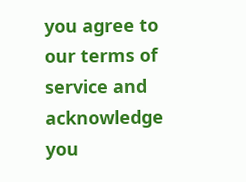you agree to our terms of service and acknowledge you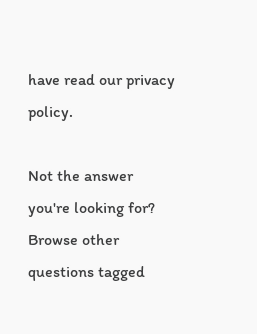have read our privacy policy.

Not the answer you're looking for? Browse other questions tagged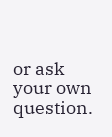or ask your own question.